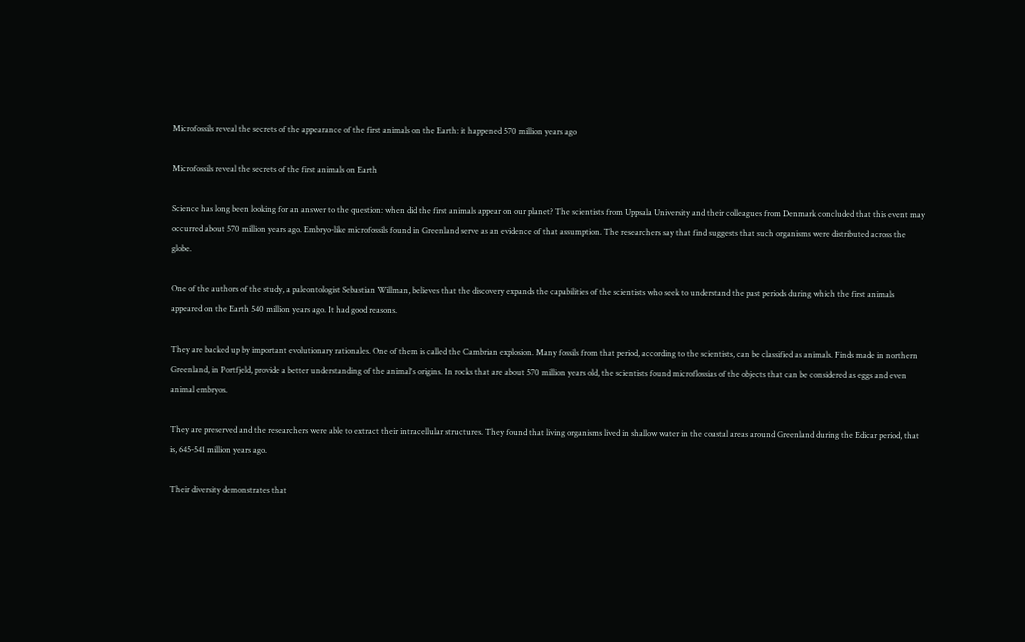Microfossils reveal the secrets of the appearance of the first animals on the Earth: it happened 570 million years ago

Microfossils reveal the secrets of the first animals on Earth

Science has long been looking for an answer to the question: when did the first animals appear on our planet? The scientists from Uppsala University and their colleagues from Denmark concluded that this event may occurred about 570 million years ago. Embryo-like microfossils found in Greenland serve as an evidence of that assumption. The researchers say that find suggests that such organisms were distributed across the globe.

One of the authors of the study, a paleontologist Sebastian Willman, believes that the discovery expands the capabilities of the scientists who seek to understand the past periods during which the first animals appeared on the Earth 540 million years ago. It had good reasons.

They are backed up by important evolutionary rationales. One of them is called the Cambrian explosion. Many fossils from that period, according to the scientists, can be classified as animals. Finds made in northern Greenland, in Portfjeld, provide a better understanding of the animal's origins. In rocks that are about 570 million years old, the scientists found microflossias of the objects that can be considered as eggs and even animal embryos.

They are preserved and the researchers were able to extract their intracellular structures. They found that living organisms lived in shallow water in the coastal areas around Greenland during the Edicar period, that is, 645-541 million years ago.

Their diversity demonstrates that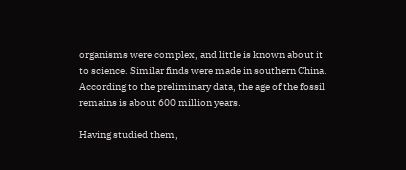organisms were complex, and little is known about it to science. Similar finds were made in southern China. According to the preliminary data, the age of the fossil remains is about 600 million years.

Having studied them,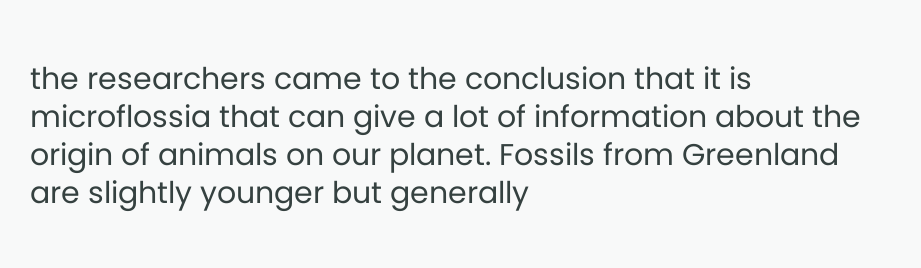the researchers came to the conclusion that it is microflossia that can give a lot of information about the origin of animals on our planet. Fossils from Greenland are slightly younger but generally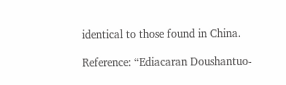identical to those found in China.

Reference: “Ediacaran Doushantuo-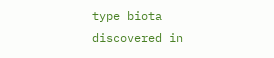type biota discovered in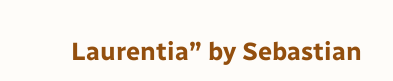Laurentia” by Sebastian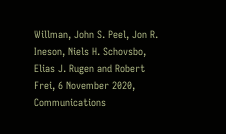Willman, John S. Peel, Jon R. Ineson, Niels H. Schovsbo, Elias J. Rugen and Robert Frei, 6 November 2020, Communications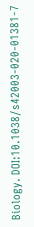Biology. DOI:10.1038/s42003-020-01381-7